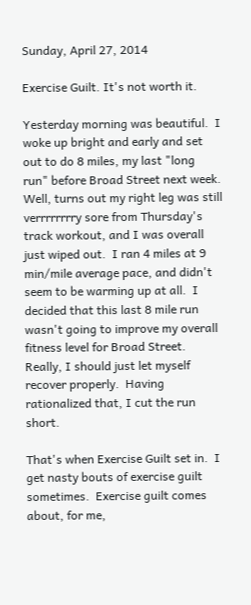Sunday, April 27, 2014

Exercise Guilt. It's not worth it.

Yesterday morning was beautiful.  I woke up bright and early and set out to do 8 miles, my last "long run" before Broad Street next week.  Well, turns out my right leg was still verrrrrrrry sore from Thursday's track workout, and I was overall just wiped out.  I ran 4 miles at 9 min/mile average pace, and didn't seem to be warming up at all.  I decided that this last 8 mile run wasn't going to improve my overall fitness level for Broad Street.  Really, I should just let myself recover properly.  Having rationalized that, I cut the run short.

That's when Exercise Guilt set in.  I get nasty bouts of exercise guilt sometimes.  Exercise guilt comes about, for me,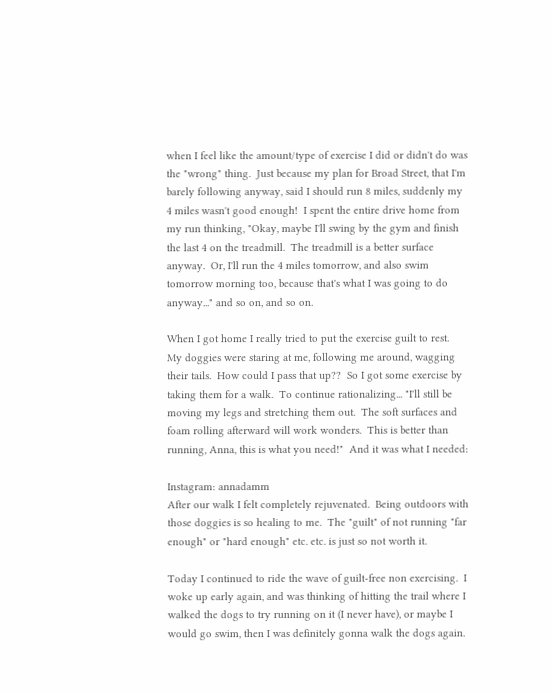when I feel like the amount/type of exercise I did or didn't do was the "wrong" thing.  Just because my plan for Broad Street, that I'm barely following anyway, said I should run 8 miles, suddenly my 4 miles wasn't good enough!  I spent the entire drive home from my run thinking, "Okay, maybe I'll swing by the gym and finish the last 4 on the treadmill.  The treadmill is a better surface anyway.  Or, I'll run the 4 miles tomorrow, and also swim tomorrow morning too, because that's what I was going to do anyway..." and so on, and so on.

When I got home I really tried to put the exercise guilt to rest.  My doggies were staring at me, following me around, wagging their tails.  How could I pass that up??  So I got some exercise by taking them for a walk.  To continue rationalizing... "I'll still be moving my legs and stretching them out.  The soft surfaces and foam rolling afterward will work wonders.  This is better than running, Anna, this is what you need!"  And it was what I needed:

Instagram: annadamm
After our walk I felt completely rejuvenated.  Being outdoors with those doggies is so healing to me.  The "guilt" of not running "far enough" or "hard enough" etc. etc. is just so not worth it.

Today I continued to ride the wave of guilt-free non exercising.  I woke up early again, and was thinking of hitting the trail where I walked the dogs to try running on it (I never have), or maybe I would go swim, then I was definitely gonna walk the dogs again.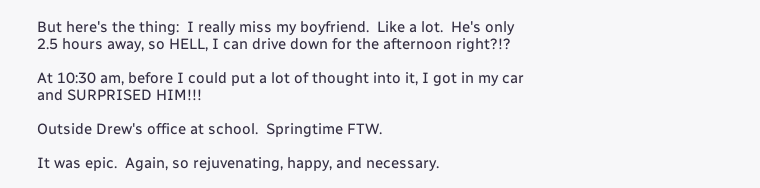But here's the thing:  I really miss my boyfriend.  Like a lot.  He's only 2.5 hours away, so HELL, I can drive down for the afternoon right?!?

At 10:30 am, before I could put a lot of thought into it, I got in my car and SURPRISED HIM!!!

Outside Drew's office at school.  Springtime FTW.

It was epic.  Again, so rejuvenating, happy, and necessary.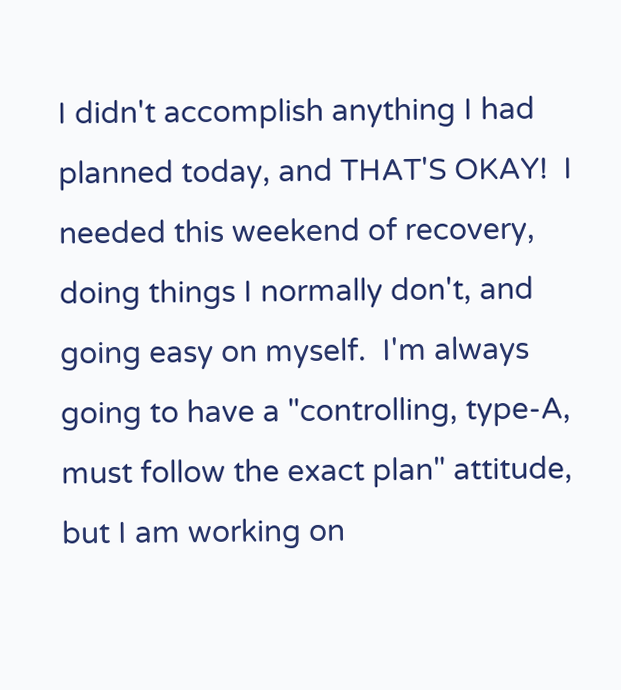I didn't accomplish anything I had planned today, and THAT'S OKAY!  I needed this weekend of recovery, doing things I normally don't, and going easy on myself.  I'm always going to have a "controlling, type-A, must follow the exact plan" attitude, but I am working on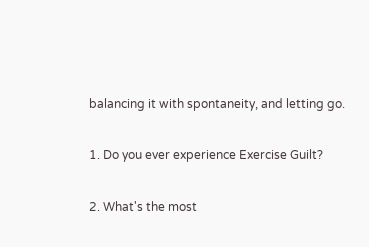balancing it with spontaneity, and letting go.

1. Do you ever experience Exercise Guilt?

2. What's the most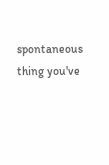spontaneous thing you've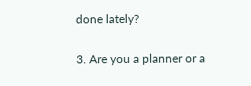done lately?

3. Are you a planner or a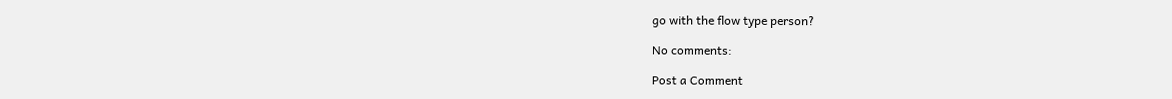go with the flow type person?

No comments:

Post a Comment